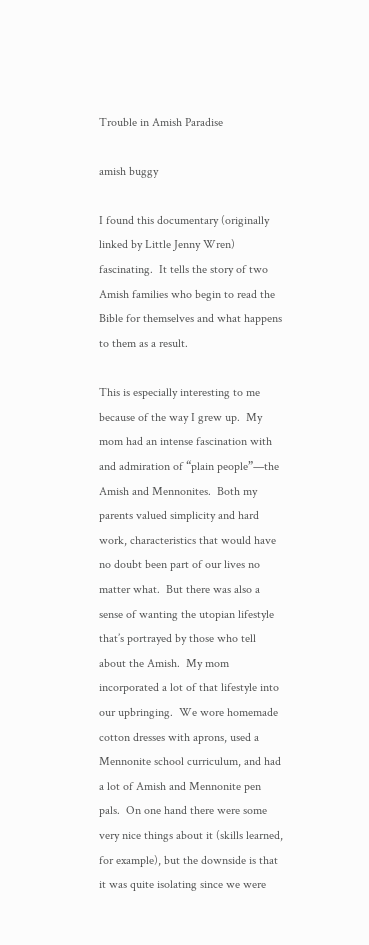Trouble in Amish Paradise

amish buggy

I found this documentary (originally linked by Little Jenny Wren) fascinating.  It tells the story of two Amish families who begin to read the Bible for themselves and what happens to them as a result.

This is especially interesting to me because of the way I grew up.  My mom had an intense fascination with and admiration of “plain people”—the Amish and Mennonites.  Both my parents valued simplicity and hard work, characteristics that would have no doubt been part of our lives no matter what.  But there was also a sense of wanting the utopian lifestyle that’s portrayed by those who tell about the Amish.  My mom incorporated a lot of that lifestyle into our upbringing.  We wore homemade cotton dresses with aprons, used a Mennonite school curriculum, and had a lot of Amish and Mennonite pen pals.  On one hand there were some very nice things about it (skills learned, for example), but the downside is that it was quite isolating since we were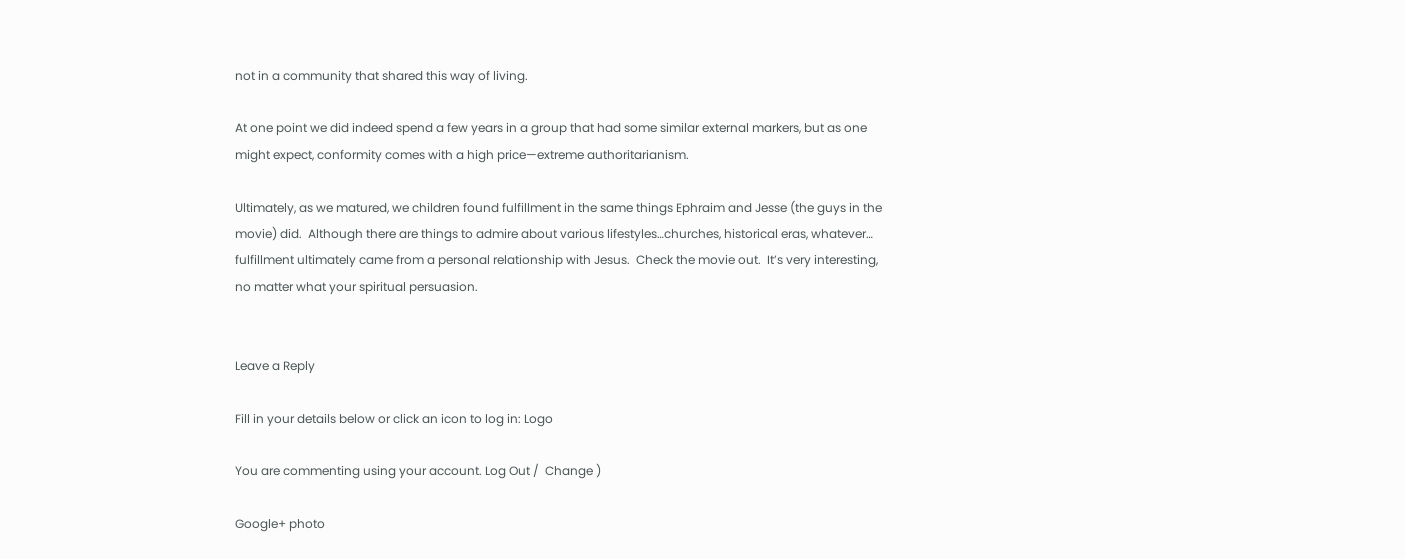not in a community that shared this way of living.

At one point we did indeed spend a few years in a group that had some similar external markers, but as one might expect, conformity comes with a high price—extreme authoritarianism.

Ultimately, as we matured, we children found fulfillment in the same things Ephraim and Jesse (the guys in the movie) did.  Although there are things to admire about various lifestyles…churches, historical eras, whatever… fulfillment ultimately came from a personal relationship with Jesus.  Check the movie out.  It’s very interesting, no matter what your spiritual persuasion.


Leave a Reply

Fill in your details below or click an icon to log in: Logo

You are commenting using your account. Log Out /  Change )

Google+ photo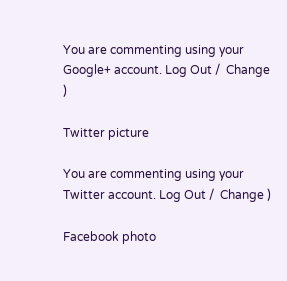You are commenting using your Google+ account. Log Out /  Change )

Twitter picture

You are commenting using your Twitter account. Log Out /  Change )

Facebook photo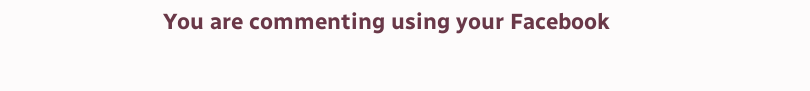You are commenting using your Facebook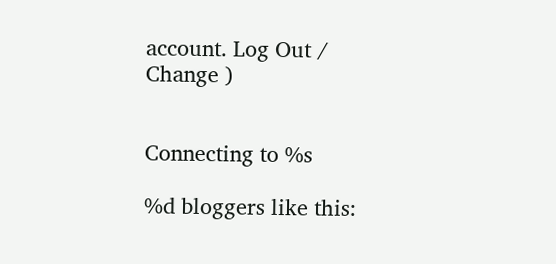account. Log Out /  Change )


Connecting to %s

%d bloggers like this: